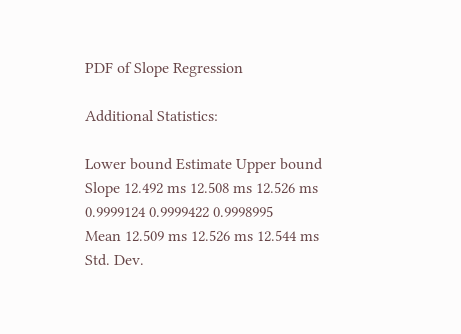PDF of Slope Regression

Additional Statistics:

Lower bound Estimate Upper bound
Slope 12.492 ms 12.508 ms 12.526 ms
0.9999124 0.9999422 0.9998995
Mean 12.509 ms 12.526 ms 12.544 ms
Std. Dev.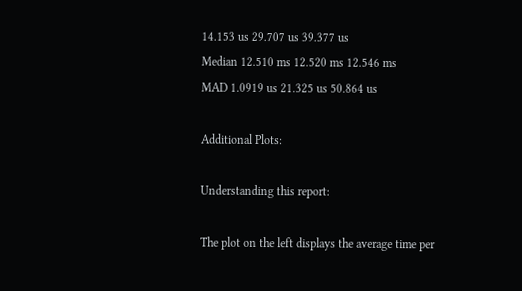14.153 us 29.707 us 39.377 us
Median 12.510 ms 12.520 ms 12.546 ms
MAD 1.0919 us 21.325 us 50.864 us

Additional Plots:

Understanding this report:

The plot on the left displays the average time per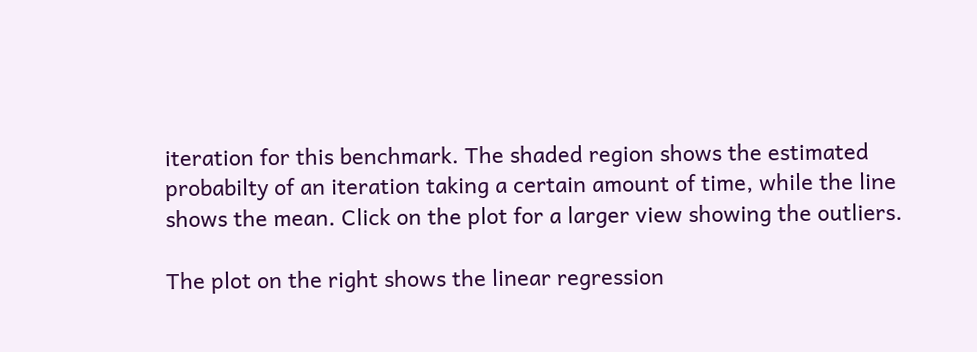iteration for this benchmark. The shaded region shows the estimated probabilty of an iteration taking a certain amount of time, while the line shows the mean. Click on the plot for a larger view showing the outliers.

The plot on the right shows the linear regression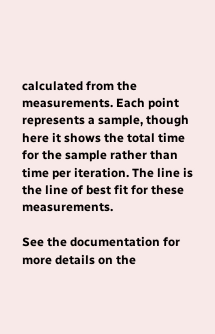calculated from the measurements. Each point represents a sample, though here it shows the total time for the sample rather than time per iteration. The line is the line of best fit for these measurements.

See the documentation for more details on the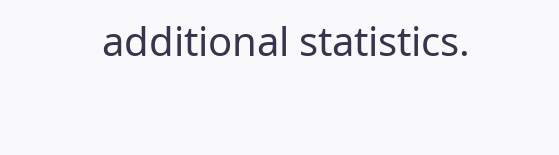additional statistics.